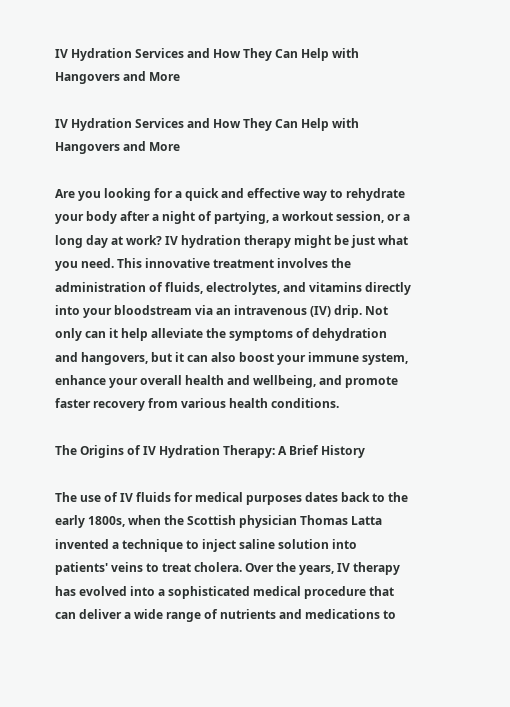IV Hydration Services and How They Can Help with Hangovers and More

IV Hydration Services and How They Can Help with Hangovers and More

Are you looking for a quick and effective way to rehydrate your body after a night of partying, a workout session, or a long day at work? IV hydration therapy might be just what you need. This innovative treatment involves the administration of fluids, electrolytes, and vitamins directly into your bloodstream via an intravenous (IV) drip. Not only can it help alleviate the symptoms of dehydration and hangovers, but it can also boost your immune system, enhance your overall health and wellbeing, and promote faster recovery from various health conditions.

The Origins of IV Hydration Therapy: A Brief History

The use of IV fluids for medical purposes dates back to the early 1800s, when the Scottish physician Thomas Latta invented a technique to inject saline solution into patients' veins to treat cholera. Over the years, IV therapy has evolved into a sophisticated medical procedure that can deliver a wide range of nutrients and medications to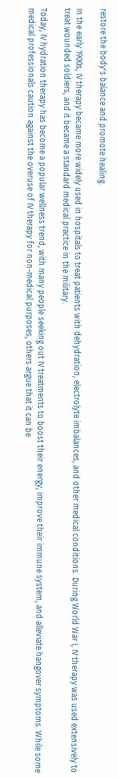restore the body's balance and promote healing.

In the early 1900s, IV therapy became more widely used in hospitals to treat patients with dehydration, electrolyte imbalances, and other medical conditions. During World War I, IV therapy was used extensively to treat wounded soldiers, and it became a standard medical practice in the military.

Today, IV hydration therapy has become a popular wellness trend, with many people seeking out IV treatments to boost their energy, improve their immune system, and alleviate hangover symptoms. While some medical professionals caution against the overuse of IV therapy for non-medical purposes, others argue that it can be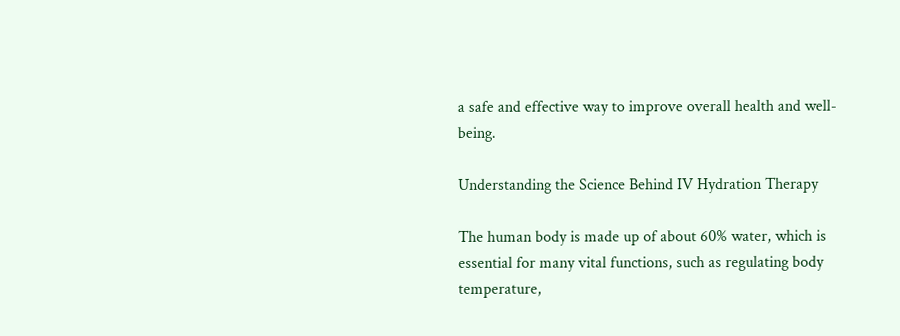a safe and effective way to improve overall health and well-being.

Understanding the Science Behind IV Hydration Therapy

The human body is made up of about 60% water, which is essential for many vital functions, such as regulating body temperature,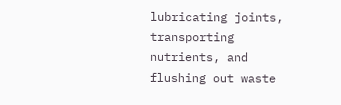lubricating joints, transporting nutrients, and flushing out waste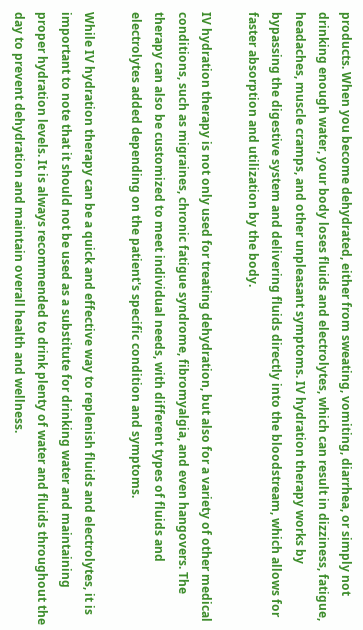products. When you become dehydrated, either from sweating, vomiting, diarrhea, or simply not drinking enough water, your body loses fluids and electrolytes, which can result in dizziness, fatigue, headaches, muscle cramps, and other unpleasant symptoms. IV hydration therapy works by bypassing the digestive system and delivering fluids directly into the bloodstream, which allows for faster absorption and utilization by the body.

IV hydration therapy is not only used for treating dehydration, but also for a variety of other medical conditions, such as migraines, chronic fatigue syndrome, fibromyalgia, and even hangovers. The therapy can also be customized to meet individual needs, with different types of fluids and electrolytes added depending on the patient's specific condition and symptoms.

While IV hydration therapy can be a quick and effective way to replenish fluids and electrolytes, it is important to note that it should not be used as a substitute for drinking water and maintaining proper hydration levels. It is always recommended to drink plenty of water and fluids throughout the day to prevent dehydration and maintain overall health and wellness.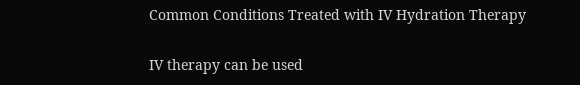Common Conditions Treated with IV Hydration Therapy

IV therapy can be used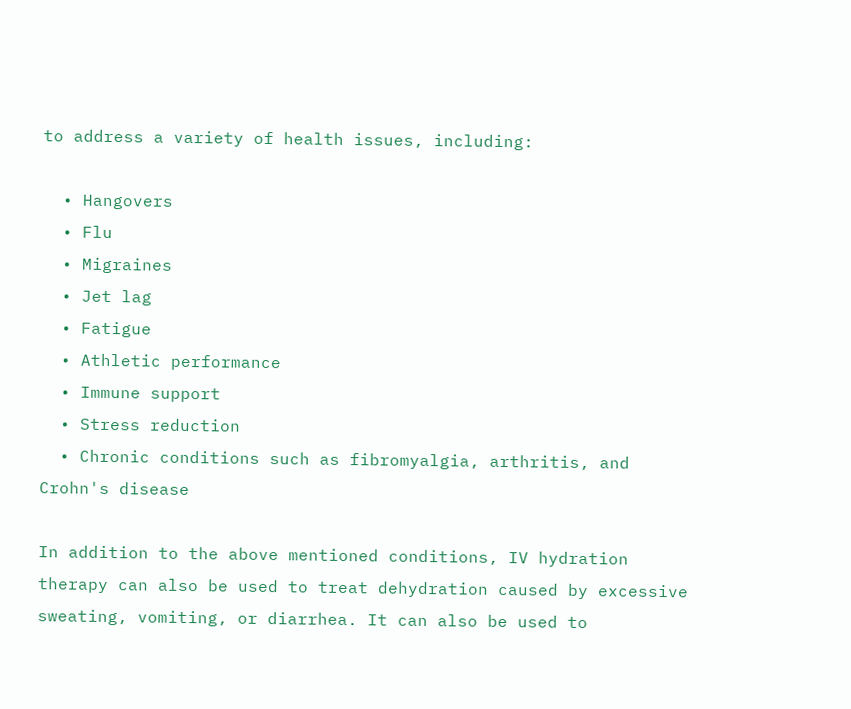to address a variety of health issues, including:

  • Hangovers
  • Flu
  • Migraines
  • Jet lag
  • Fatigue
  • Athletic performance
  • Immune support
  • Stress reduction
  • Chronic conditions such as fibromyalgia, arthritis, and Crohn's disease

In addition to the above mentioned conditions, IV hydration therapy can also be used to treat dehydration caused by excessive sweating, vomiting, or diarrhea. It can also be used to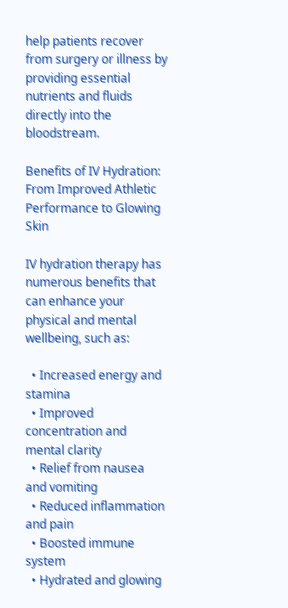help patients recover from surgery or illness by providing essential nutrients and fluids directly into the bloodstream.

Benefits of IV Hydration: From Improved Athletic Performance to Glowing Skin

IV hydration therapy has numerous benefits that can enhance your physical and mental wellbeing, such as:

  • Increased energy and stamina
  • Improved concentration and mental clarity
  • Relief from nausea and vomiting
  • Reduced inflammation and pain
  • Boosted immune system
  • Hydrated and glowing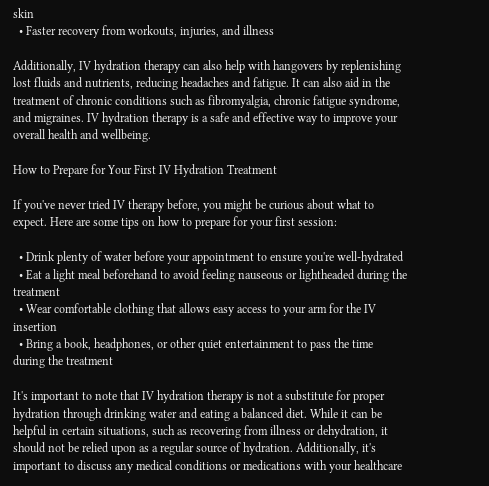skin
  • Faster recovery from workouts, injuries, and illness

Additionally, IV hydration therapy can also help with hangovers by replenishing lost fluids and nutrients, reducing headaches and fatigue. It can also aid in the treatment of chronic conditions such as fibromyalgia, chronic fatigue syndrome, and migraines. IV hydration therapy is a safe and effective way to improve your overall health and wellbeing.

How to Prepare for Your First IV Hydration Treatment

If you've never tried IV therapy before, you might be curious about what to expect. Here are some tips on how to prepare for your first session:

  • Drink plenty of water before your appointment to ensure you're well-hydrated
  • Eat a light meal beforehand to avoid feeling nauseous or lightheaded during the treatment
  • Wear comfortable clothing that allows easy access to your arm for the IV insertion
  • Bring a book, headphones, or other quiet entertainment to pass the time during the treatment

It's important to note that IV hydration therapy is not a substitute for proper hydration through drinking water and eating a balanced diet. While it can be helpful in certain situations, such as recovering from illness or dehydration, it should not be relied upon as a regular source of hydration. Additionally, it's important to discuss any medical conditions or medications with your healthcare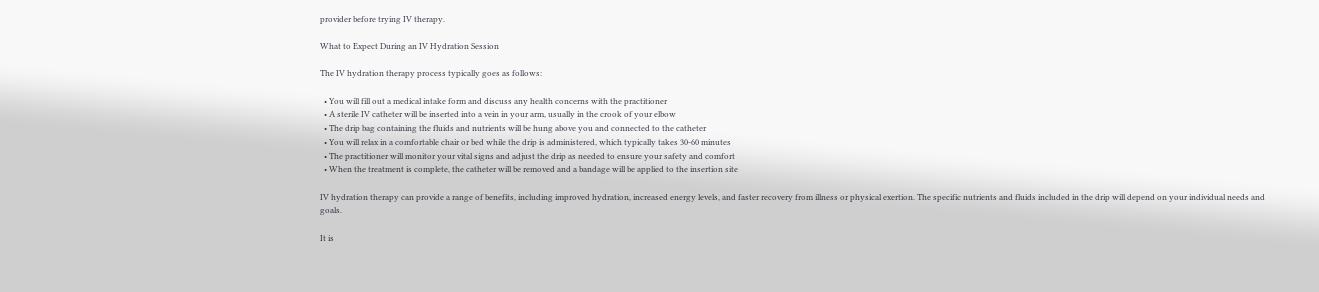provider before trying IV therapy.

What to Expect During an IV Hydration Session

The IV hydration therapy process typically goes as follows:

  • You will fill out a medical intake form and discuss any health concerns with the practitioner
  • A sterile IV catheter will be inserted into a vein in your arm, usually in the crook of your elbow
  • The drip bag containing the fluids and nutrients will be hung above you and connected to the catheter
  • You will relax in a comfortable chair or bed while the drip is administered, which typically takes 30-60 minutes
  • The practitioner will monitor your vital signs and adjust the drip as needed to ensure your safety and comfort
  • When the treatment is complete, the catheter will be removed and a bandage will be applied to the insertion site

IV hydration therapy can provide a range of benefits, including improved hydration, increased energy levels, and faster recovery from illness or physical exertion. The specific nutrients and fluids included in the drip will depend on your individual needs and goals.

It is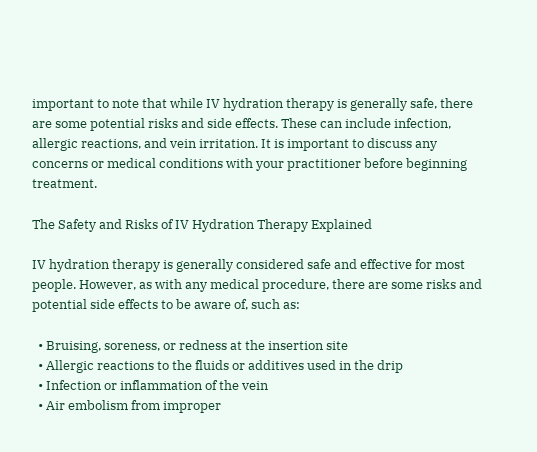important to note that while IV hydration therapy is generally safe, there are some potential risks and side effects. These can include infection, allergic reactions, and vein irritation. It is important to discuss any concerns or medical conditions with your practitioner before beginning treatment.

The Safety and Risks of IV Hydration Therapy Explained

IV hydration therapy is generally considered safe and effective for most people. However, as with any medical procedure, there are some risks and potential side effects to be aware of, such as:

  • Bruising, soreness, or redness at the insertion site
  • Allergic reactions to the fluids or additives used in the drip
  • Infection or inflammation of the vein
  • Air embolism from improper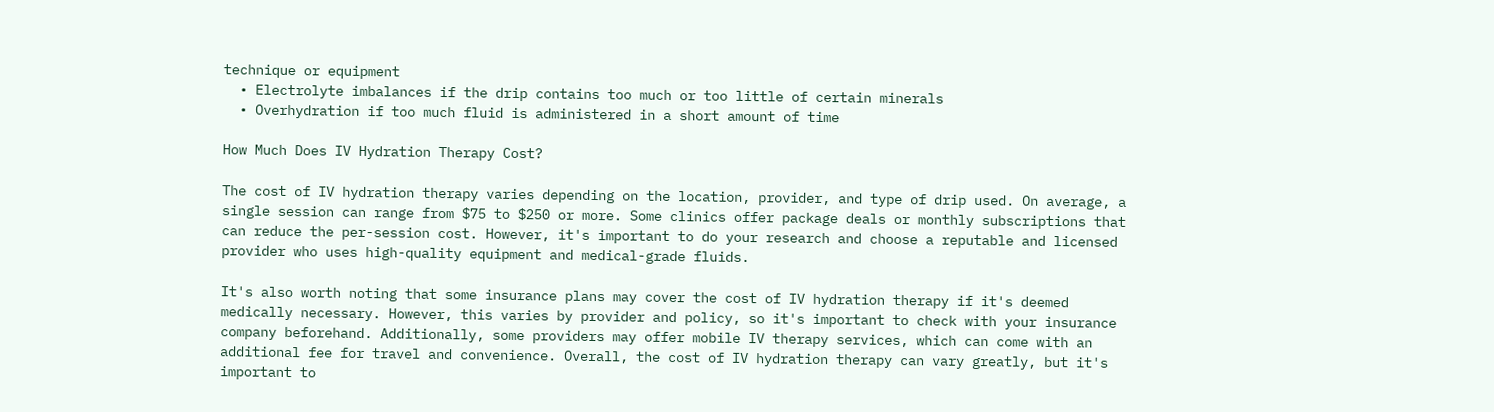technique or equipment
  • Electrolyte imbalances if the drip contains too much or too little of certain minerals
  • Overhydration if too much fluid is administered in a short amount of time

How Much Does IV Hydration Therapy Cost?

The cost of IV hydration therapy varies depending on the location, provider, and type of drip used. On average, a single session can range from $75 to $250 or more. Some clinics offer package deals or monthly subscriptions that can reduce the per-session cost. However, it's important to do your research and choose a reputable and licensed provider who uses high-quality equipment and medical-grade fluids.

It's also worth noting that some insurance plans may cover the cost of IV hydration therapy if it's deemed medically necessary. However, this varies by provider and policy, so it's important to check with your insurance company beforehand. Additionally, some providers may offer mobile IV therapy services, which can come with an additional fee for travel and convenience. Overall, the cost of IV hydration therapy can vary greatly, but it's important to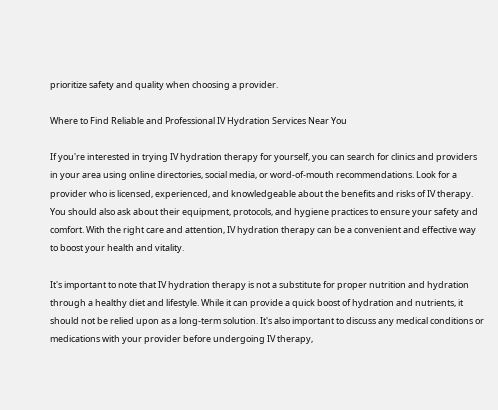prioritize safety and quality when choosing a provider.

Where to Find Reliable and Professional IV Hydration Services Near You

If you're interested in trying IV hydration therapy for yourself, you can search for clinics and providers in your area using online directories, social media, or word-of-mouth recommendations. Look for a provider who is licensed, experienced, and knowledgeable about the benefits and risks of IV therapy. You should also ask about their equipment, protocols, and hygiene practices to ensure your safety and comfort. With the right care and attention, IV hydration therapy can be a convenient and effective way to boost your health and vitality.

It's important to note that IV hydration therapy is not a substitute for proper nutrition and hydration through a healthy diet and lifestyle. While it can provide a quick boost of hydration and nutrients, it should not be relied upon as a long-term solution. It's also important to discuss any medical conditions or medications with your provider before undergoing IV therapy,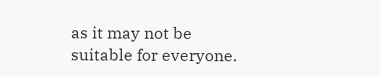as it may not be suitable for everyone.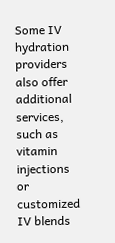Some IV hydration providers also offer additional services, such as vitamin injections or customized IV blends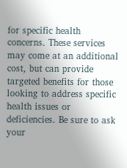for specific health concerns. These services may come at an additional cost, but can provide targeted benefits for those looking to address specific health issues or deficiencies. Be sure to ask your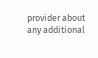provider about any additional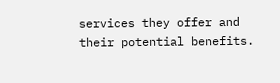services they offer and their potential benefits.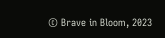© Brave in Bloom, 2023